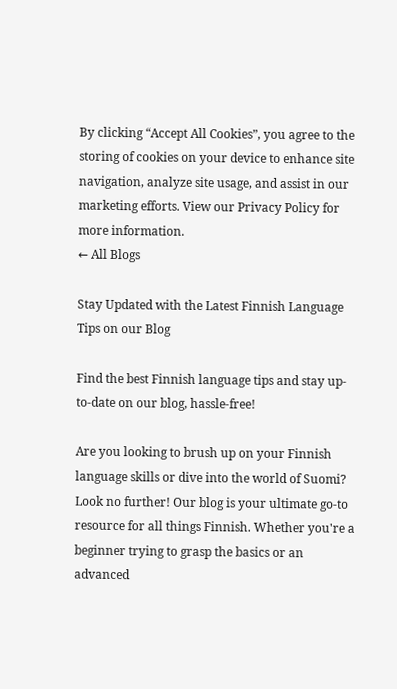By clicking “Accept All Cookies”, you agree to the storing of cookies on your device to enhance site navigation, analyze site usage, and assist in our marketing efforts. View our Privacy Policy for more information.
← All Blogs

Stay Updated with the Latest Finnish Language Tips on our Blog

Find the best Finnish language tips and stay up-to-date on our blog, hassle-free!

Are you looking to brush up on your Finnish language skills or dive into the world of Suomi? Look no further! Our blog is your ultimate go-to resource for all things Finnish. Whether you're a beginner trying to grasp the basics or an advanced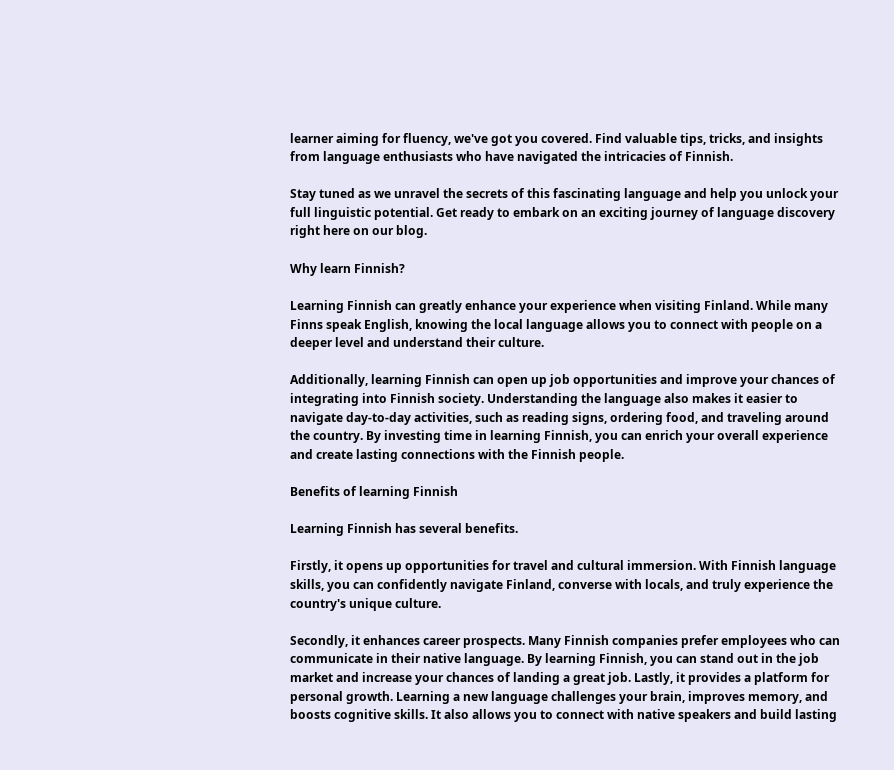learner aiming for fluency, we've got you covered. Find valuable tips, tricks, and insights from language enthusiasts who have navigated the intricacies of Finnish.

Stay tuned as we unravel the secrets of this fascinating language and help you unlock your full linguistic potential. Get ready to embark on an exciting journey of language discovery right here on our blog.

Why learn Finnish?

Learning Finnish can greatly enhance your experience when visiting Finland. While many Finns speak English, knowing the local language allows you to connect with people on a deeper level and understand their culture.

Additionally, learning Finnish can open up job opportunities and improve your chances of integrating into Finnish society. Understanding the language also makes it easier to navigate day-to-day activities, such as reading signs, ordering food, and traveling around the country. By investing time in learning Finnish, you can enrich your overall experience and create lasting connections with the Finnish people.

Benefits of learning Finnish

Learning Finnish has several benefits.

Firstly, it opens up opportunities for travel and cultural immersion. With Finnish language skills, you can confidently navigate Finland, converse with locals, and truly experience the country's unique culture.

Secondly, it enhances career prospects. Many Finnish companies prefer employees who can communicate in their native language. By learning Finnish, you can stand out in the job market and increase your chances of landing a great job. Lastly, it provides a platform for personal growth. Learning a new language challenges your brain, improves memory, and boosts cognitive skills. It also allows you to connect with native speakers and build lasting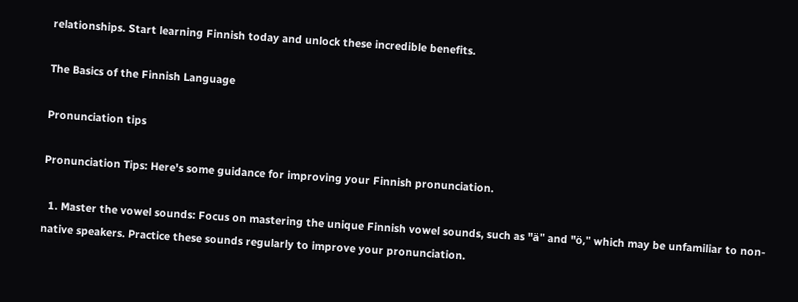relationships. Start learning Finnish today and unlock these incredible benefits.

The Basics of the Finnish Language

Pronunciation tips

Pronunciation Tips: Here's some guidance for improving your Finnish pronunciation.

  1. Master the vowel sounds: Focus on mastering the unique Finnish vowel sounds, such as "ä" and "ö," which may be unfamiliar to non-native speakers. Practice these sounds regularly to improve your pronunciation.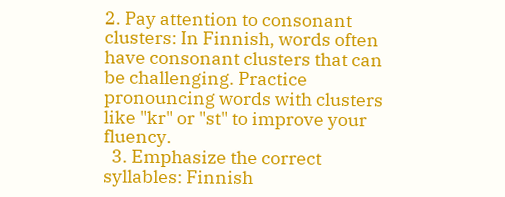2. Pay attention to consonant clusters: In Finnish, words often have consonant clusters that can be challenging. Practice pronouncing words with clusters like "kr" or "st" to improve your fluency.
  3. Emphasize the correct syllables: Finnish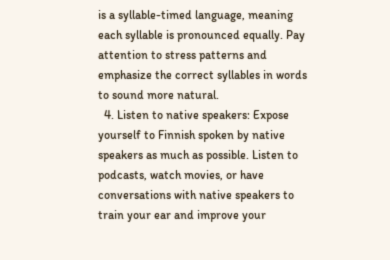is a syllable-timed language, meaning each syllable is pronounced equally. Pay attention to stress patterns and emphasize the correct syllables in words to sound more natural.
  4. Listen to native speakers: Expose yourself to Finnish spoken by native speakers as much as possible. Listen to podcasts, watch movies, or have conversations with native speakers to train your ear and improve your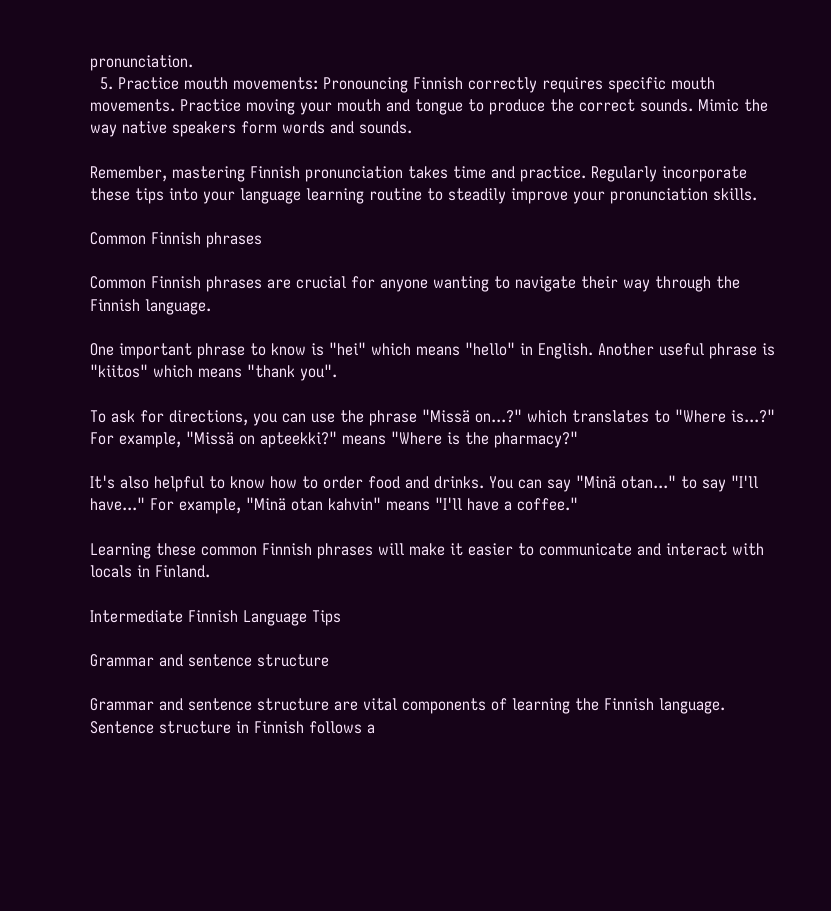pronunciation.
  5. Practice mouth movements: Pronouncing Finnish correctly requires specific mouth movements. Practice moving your mouth and tongue to produce the correct sounds. Mimic the way native speakers form words and sounds.

Remember, mastering Finnish pronunciation takes time and practice. Regularly incorporate these tips into your language learning routine to steadily improve your pronunciation skills.

Common Finnish phrases

Common Finnish phrases are crucial for anyone wanting to navigate their way through the Finnish language.

One important phrase to know is "hei" which means "hello" in English. Another useful phrase is "kiitos" which means "thank you".

To ask for directions, you can use the phrase "Missä on...?" which translates to "Where is...?" For example, "Missä on apteekki?" means "Where is the pharmacy?"

It's also helpful to know how to order food and drinks. You can say "Minä otan..." to say "I'll have..." For example, "Minä otan kahvin" means "I'll have a coffee."

Learning these common Finnish phrases will make it easier to communicate and interact with locals in Finland.

Intermediate Finnish Language Tips

Grammar and sentence structure

Grammar and sentence structure are vital components of learning the Finnish language. Sentence structure in Finnish follows a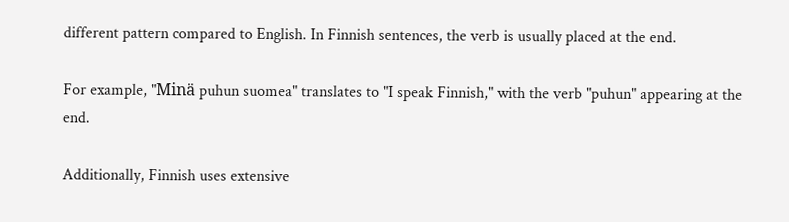different pattern compared to English. In Finnish sentences, the verb is usually placed at the end.

For example, "Minä puhun suomea" translates to "I speak Finnish," with the verb "puhun" appearing at the end.

Additionally, Finnish uses extensive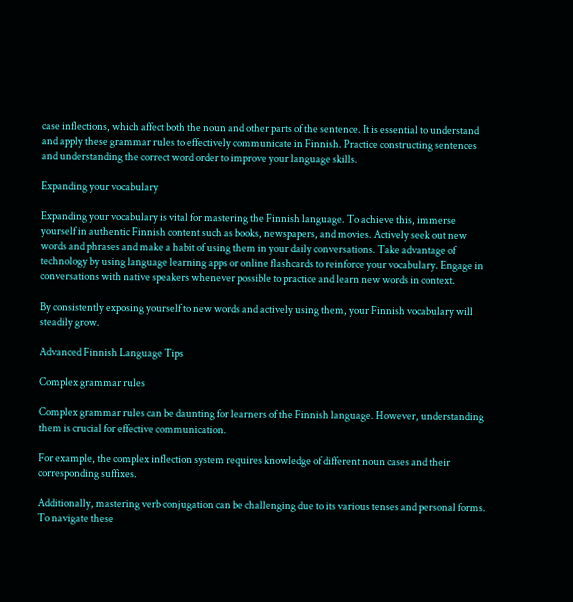case inflections, which affect both the noun and other parts of the sentence. It is essential to understand and apply these grammar rules to effectively communicate in Finnish. Practice constructing sentences and understanding the correct word order to improve your language skills.

Expanding your vocabulary

Expanding your vocabulary is vital for mastering the Finnish language. To achieve this, immerse yourself in authentic Finnish content such as books, newspapers, and movies. Actively seek out new words and phrases and make a habit of using them in your daily conversations. Take advantage of technology by using language learning apps or online flashcards to reinforce your vocabulary. Engage in conversations with native speakers whenever possible to practice and learn new words in context.

By consistently exposing yourself to new words and actively using them, your Finnish vocabulary will steadily grow.

Advanced Finnish Language Tips

Complex grammar rules

Complex grammar rules can be daunting for learners of the Finnish language. However, understanding them is crucial for effective communication.

For example, the complex inflection system requires knowledge of different noun cases and their corresponding suffixes.

Additionally, mastering verb conjugation can be challenging due to its various tenses and personal forms. To navigate these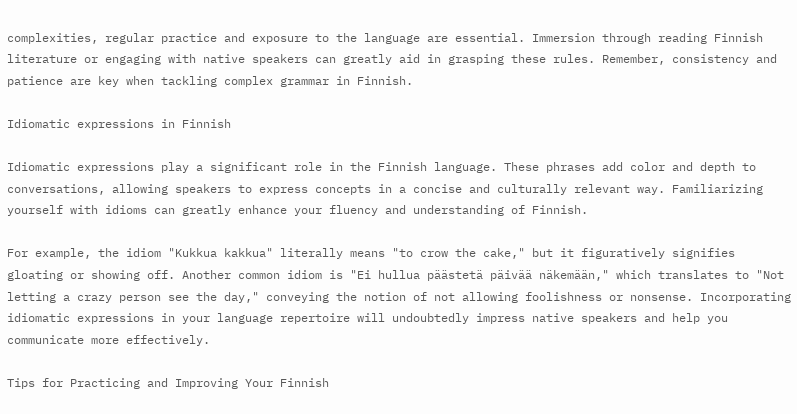complexities, regular practice and exposure to the language are essential. Immersion through reading Finnish literature or engaging with native speakers can greatly aid in grasping these rules. Remember, consistency and patience are key when tackling complex grammar in Finnish.

Idiomatic expressions in Finnish

Idiomatic expressions play a significant role in the Finnish language. These phrases add color and depth to conversations, allowing speakers to express concepts in a concise and culturally relevant way. Familiarizing yourself with idioms can greatly enhance your fluency and understanding of Finnish.

For example, the idiom "Kukkua kakkua" literally means "to crow the cake," but it figuratively signifies gloating or showing off. Another common idiom is "Ei hullua päästetä päivää näkemään," which translates to "Not letting a crazy person see the day," conveying the notion of not allowing foolishness or nonsense. Incorporating idiomatic expressions in your language repertoire will undoubtedly impress native speakers and help you communicate more effectively.

Tips for Practicing and Improving Your Finnish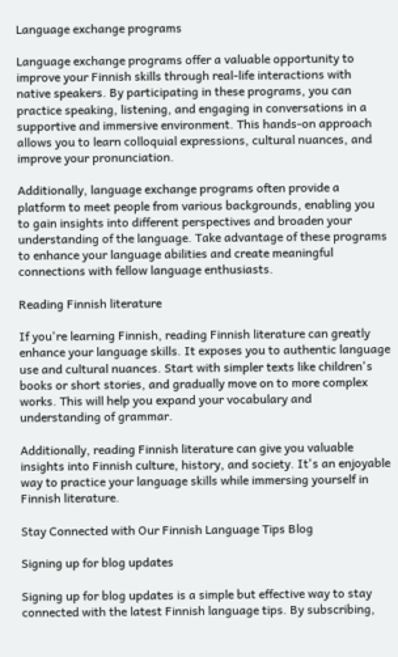Language exchange programs

Language exchange programs offer a valuable opportunity to improve your Finnish skills through real-life interactions with native speakers. By participating in these programs, you can practice speaking, listening, and engaging in conversations in a supportive and immersive environment. This hands-on approach allows you to learn colloquial expressions, cultural nuances, and improve your pronunciation.

Additionally, language exchange programs often provide a platform to meet people from various backgrounds, enabling you to gain insights into different perspectives and broaden your understanding of the language. Take advantage of these programs to enhance your language abilities and create meaningful connections with fellow language enthusiasts.

Reading Finnish literature

If you're learning Finnish, reading Finnish literature can greatly enhance your language skills. It exposes you to authentic language use and cultural nuances. Start with simpler texts like children's books or short stories, and gradually move on to more complex works. This will help you expand your vocabulary and understanding of grammar.

Additionally, reading Finnish literature can give you valuable insights into Finnish culture, history, and society. It's an enjoyable way to practice your language skills while immersing yourself in Finnish literature.

Stay Connected with Our Finnish Language Tips Blog

Signing up for blog updates

Signing up for blog updates is a simple but effective way to stay connected with the latest Finnish language tips. By subscribing,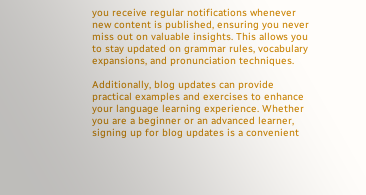you receive regular notifications whenever new content is published, ensuring you never miss out on valuable insights. This allows you to stay updated on grammar rules, vocabulary expansions, and pronunciation techniques.

Additionally, blog updates can provide practical examples and exercises to enhance your language learning experience. Whether you are a beginner or an advanced learner, signing up for blog updates is a convenient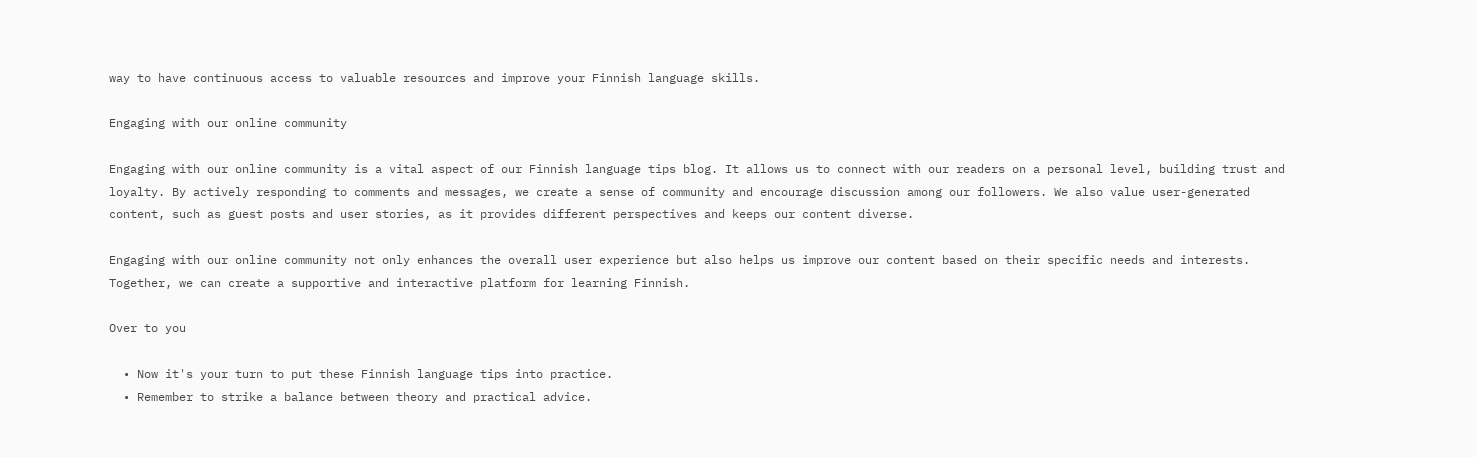way to have continuous access to valuable resources and improve your Finnish language skills.

Engaging with our online community

Engaging with our online community is a vital aspect of our Finnish language tips blog. It allows us to connect with our readers on a personal level, building trust and loyalty. By actively responding to comments and messages, we create a sense of community and encourage discussion among our followers. We also value user-generated content, such as guest posts and user stories, as it provides different perspectives and keeps our content diverse.

Engaging with our online community not only enhances the overall user experience but also helps us improve our content based on their specific needs and interests. Together, we can create a supportive and interactive platform for learning Finnish.

Over to you

  • Now it's your turn to put these Finnish language tips into practice.
  • Remember to strike a balance between theory and practical advice.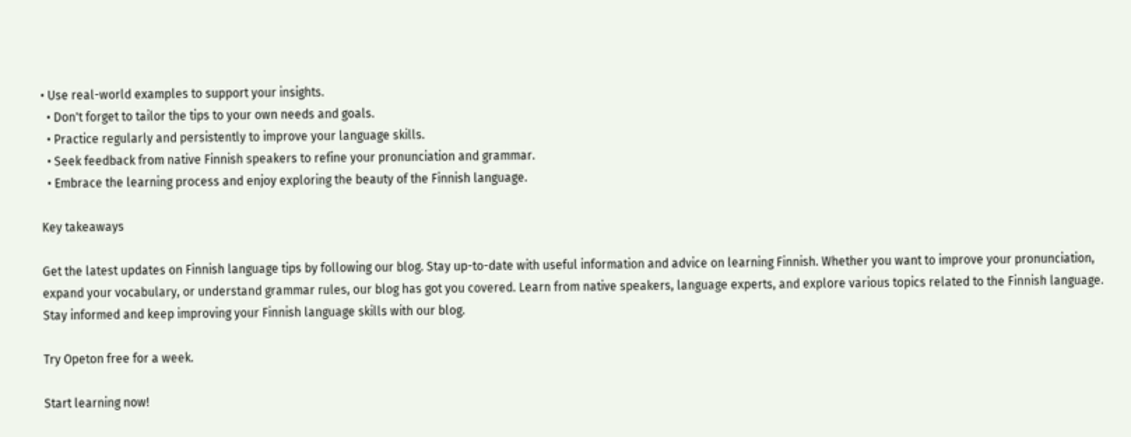• Use real-world examples to support your insights.
  • Don't forget to tailor the tips to your own needs and goals.
  • Practice regularly and persistently to improve your language skills.
  • Seek feedback from native Finnish speakers to refine your pronunciation and grammar.
  • Embrace the learning process and enjoy exploring the beauty of the Finnish language.

Key takeaways

Get the latest updates on Finnish language tips by following our blog. Stay up-to-date with useful information and advice on learning Finnish. Whether you want to improve your pronunciation, expand your vocabulary, or understand grammar rules, our blog has got you covered. Learn from native speakers, language experts, and explore various topics related to the Finnish language. Stay informed and keep improving your Finnish language skills with our blog.

Try Opeton free for a week.

Start learning now!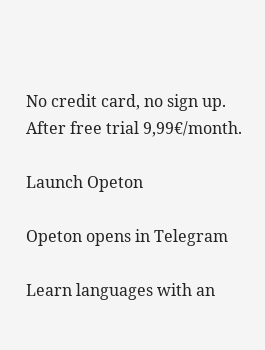No credit card, no sign up.
After free trial 9,99€/month.

Launch Opeton

Opeton opens in Telegram

Learn languages with an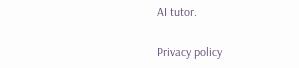AI tutor.

Privacy policy